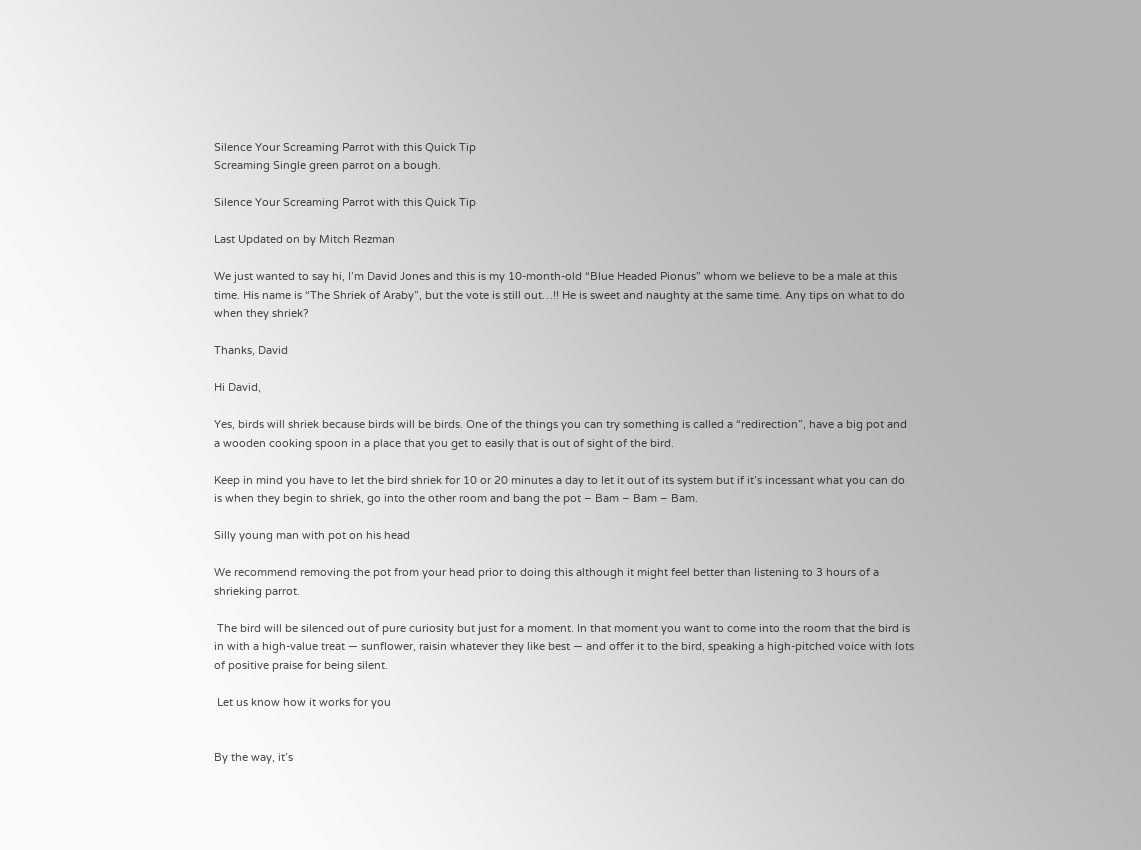Silence Your Screaming Parrot with this Quick Tip
Screaming Single green parrot on a bough.

Silence Your Screaming Parrot with this Quick Tip

Last Updated on by Mitch Rezman

We just wanted to say hi, I’m David Jones and this is my 10-month-old “Blue Headed Pionus” whom we believe to be a male at this time. His name is “The Shriek of Araby”, but the vote is still out…!! He is sweet and naughty at the same time. Any tips on what to do when they shriek?

Thanks, David

Hi David,

Yes, birds will shriek because birds will be birds. One of the things you can try something is called a “redirection”, have a big pot and a wooden cooking spoon in a place that you get to easily that is out of sight of the bird.

Keep in mind you have to let the bird shriek for 10 or 20 minutes a day to let it out of its system but if it’s incessant what you can do is when they begin to shriek, go into the other room and bang the pot – Bam – Bam – Bam.

Silly young man with pot on his head

We recommend removing the pot from your head prior to doing this although it might feel better than listening to 3 hours of a shrieking parrot.

 The bird will be silenced out of pure curiosity but just for a moment. In that moment you want to come into the room that the bird is in with a high-value treat — sunflower, raisin whatever they like best — and offer it to the bird, speaking a high-pitched voice with lots of positive praise for being silent.

 Let us know how it works for you


By the way, it’s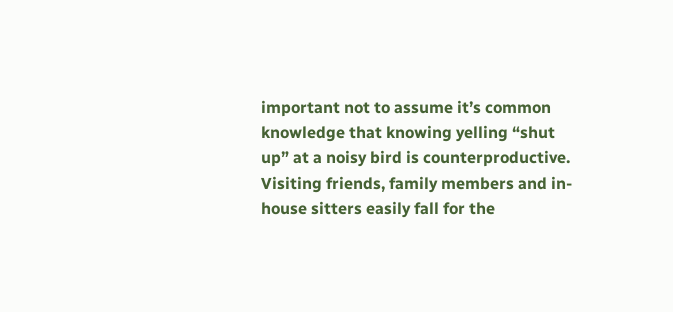important not to assume it’s common knowledge that knowing yelling “shut up” at a noisy bird is counterproductive. Visiting friends, family members and in-house sitters easily fall for the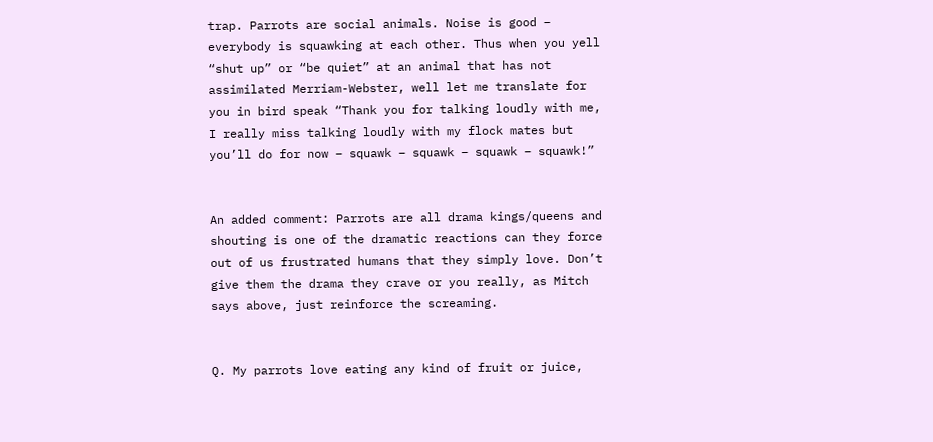trap. Parrots are social animals. Noise is good – everybody is squawking at each other. Thus when you yell “shut up” or “be quiet” at an animal that has not assimilated Merriam-Webster, well let me translate for you in bird speak “Thank you for talking loudly with me, I really miss talking loudly with my flock mates but you’ll do for now – squawk – squawk – squawk – squawk!”


An added comment: Parrots are all drama kings/queens and shouting is one of the dramatic reactions can they force out of us frustrated humans that they simply love. Don’t give them the drama they crave or you really, as Mitch says above, just reinforce the screaming.


Q. My parrots love eating any kind of fruit or juice,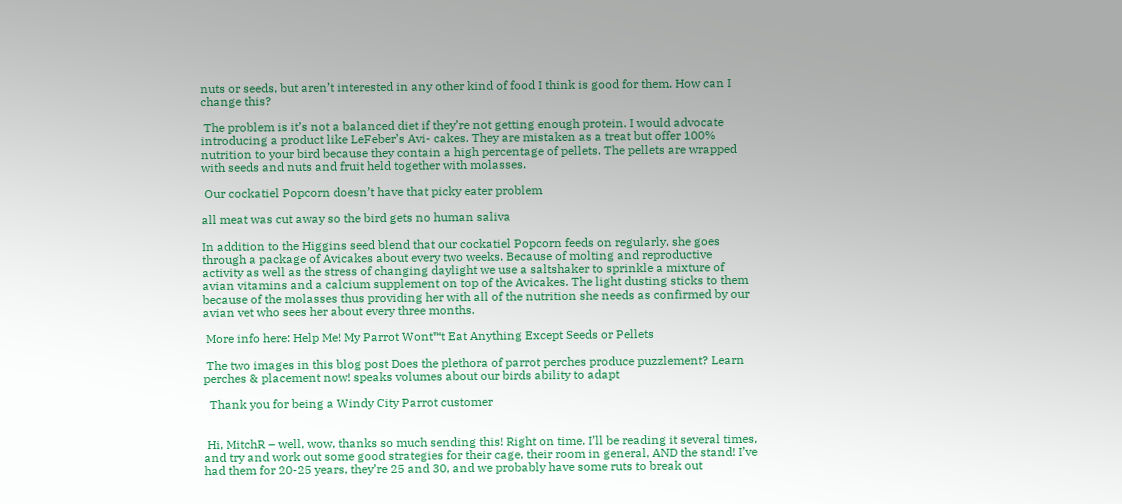nuts or seeds, but aren’t interested in any other kind of food I think is good for them. How can I change this?

 The problem is it’s not a balanced diet if they’re not getting enough protein. I would advocate introducing a product like LeFeber’s Avi- cakes. They are mistaken as a treat but offer 100% nutrition to your bird because they contain a high percentage of pellets. The pellets are wrapped with seeds and nuts and fruit held together with molasses.

 Our cockatiel Popcorn doesn’t have that picky eater problem

all meat was cut away so the bird gets no human saliva

In addition to the Higgins seed blend that our cockatiel Popcorn feeds on regularly, she goes through a package of Avicakes about every two weeks. Because of molting and reproductive activity as well as the stress of changing daylight we use a saltshaker to sprinkle a mixture of avian vitamins and a calcium supplement on top of the Avicakes. The light dusting sticks to them because of the molasses thus providing her with all of the nutrition she needs as confirmed by our avian vet who sees her about every three months.

 More info here: Help Me! My Parrot Wont™t Eat Anything Except Seeds or Pellets

 The two images in this blog post Does the plethora of parrot perches produce puzzlement? Learn perches & placement now! speaks volumes about our birds ability to adapt

  Thank you for being a Windy City Parrot customer


 Hi, MitchR – well, wow, thanks so much sending this! Right on time. I’ll be reading it several times, and try and work out some good strategies for their cage, their room in general, AND the stand! I’ve had them for 20-25 years, they’re 25 and 30, and we probably have some ruts to break out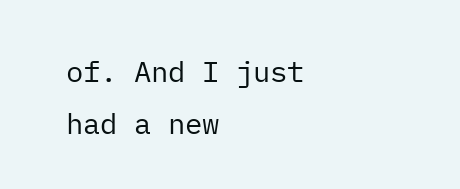of. And I just had a new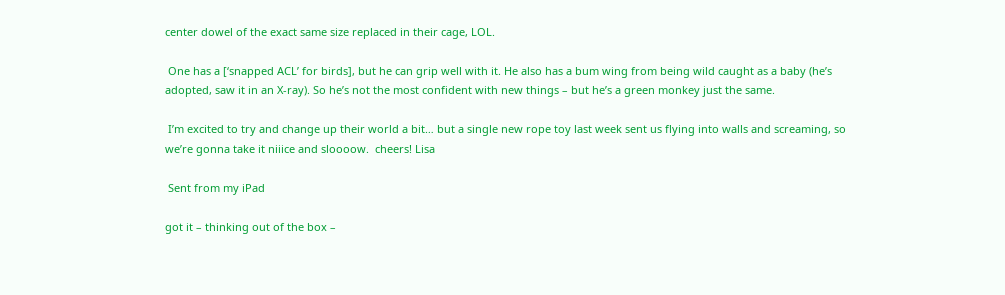center dowel of the exact same size replaced in their cage, LOL.

 One has a [‘snapped ACL’ for birds], but he can grip well with it. He also has a bum wing from being wild caught as a baby (he’s adopted, saw it in an X-ray). So he’s not the most confident with new things – but he’s a green monkey just the same.

 I’m excited to try and change up their world a bit… but a single new rope toy last week sent us flying into walls and screaming, so we’re gonna take it niiice and sloooow.  cheers! Lisa

 Sent from my iPad

got it – thinking out of the box –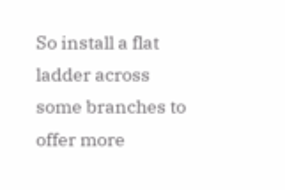So install a flat ladder across some branches to offer more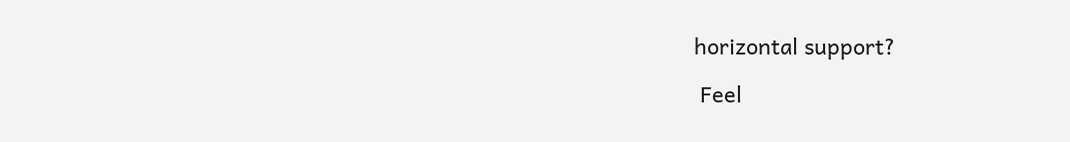horizontal support?

 Feel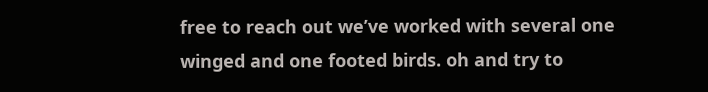free to reach out we’ve worked with several one winged and one footed birds. oh and try to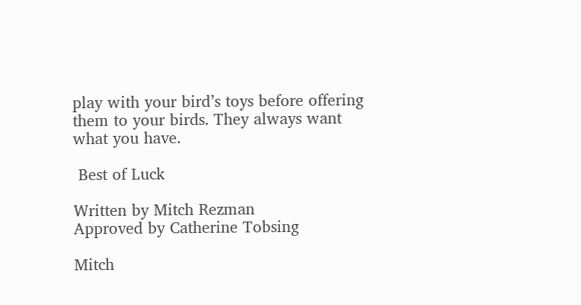play with your bird’s toys before offering them to your birds. They always want what you have.

 Best of Luck

Written by Mitch Rezman
Approved by Catherine Tobsing

Mitch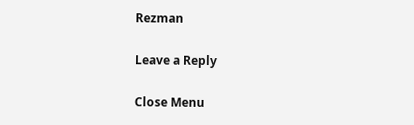Rezman

Leave a Reply

Close Menu